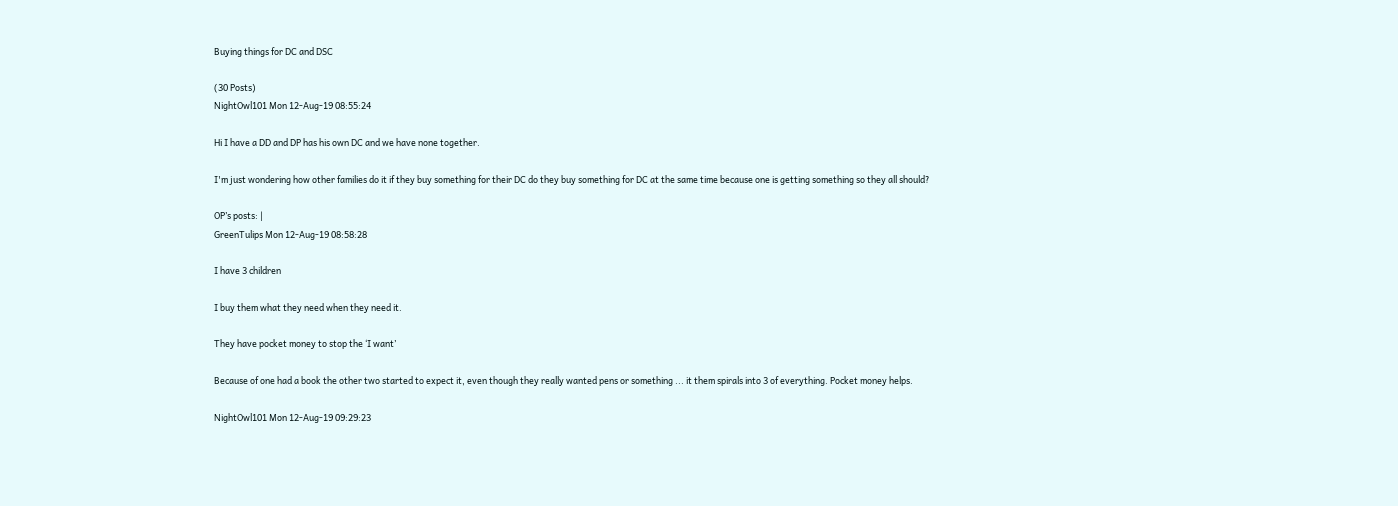Buying things for DC and DSC

(30 Posts)
NightOwl101 Mon 12-Aug-19 08:55:24

Hi I have a DD and DP has his own DC and we have none together.

I'm just wondering how other families do it if they buy something for their DC do they buy something for DC at the same time because one is getting something so they all should?

OP’s posts: |
GreenTulips Mon 12-Aug-19 08:58:28

I have 3 children

I buy them what they need when they need it.

They have pocket money to stop the ‘I want’

Because of one had a book the other two started to expect it, even though they really wanted pens or something ... it them spirals into 3 of everything. Pocket money helps.

NightOwl101 Mon 12-Aug-19 09:29:23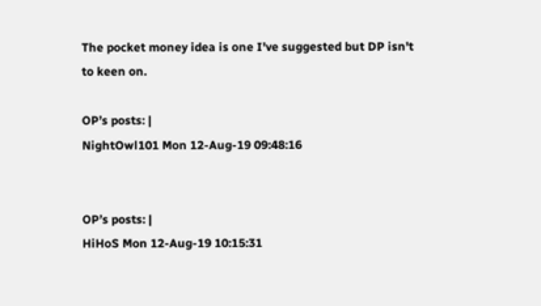The pocket money idea is one I've suggested but DP isn't to keen on.

OP’s posts: |
NightOwl101 Mon 12-Aug-19 09:48:16


OP’s posts: |
HiHoS Mon 12-Aug-19 10:15:31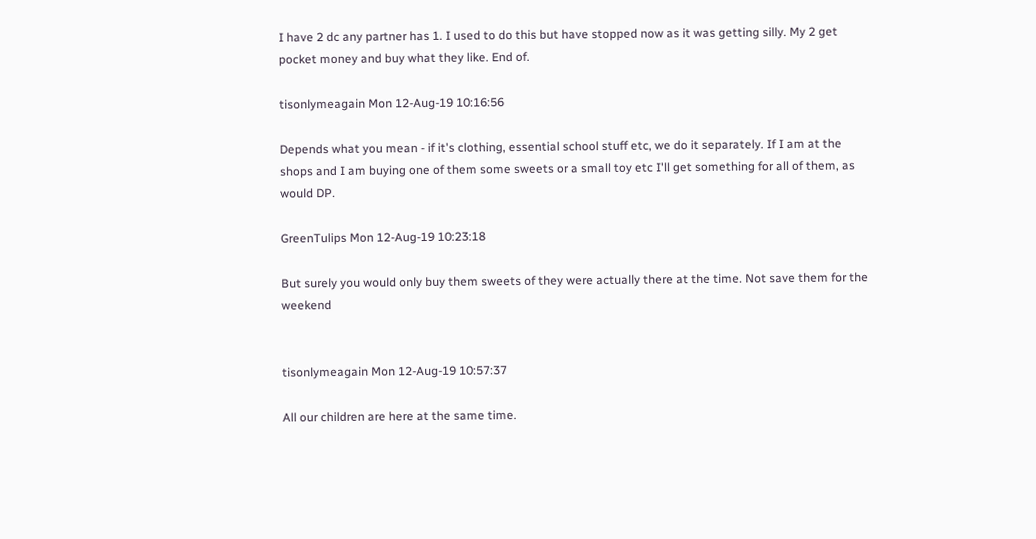I have 2 dc any partner has 1. I used to do this but have stopped now as it was getting silly. My 2 get pocket money and buy what they like. End of.

tisonlymeagain Mon 12-Aug-19 10:16:56

Depends what you mean - if it's clothing, essential school stuff etc, we do it separately. If I am at the shops and I am buying one of them some sweets or a small toy etc I'll get something for all of them, as would DP.

GreenTulips Mon 12-Aug-19 10:23:18

But surely you would only buy them sweets of they were actually there at the time. Not save them for the weekend


tisonlymeagain Mon 12-Aug-19 10:57:37

All our children are here at the same time.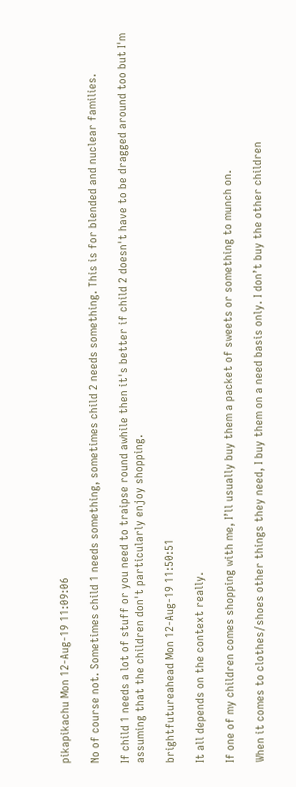pikapikachu Mon 12-Aug-19 11:09:06

No of course not. Sometimes child 1 needs something, sometimes child 2 needs something. This is for blended and nuclear families.

If child 1 needs a lot of stuff or you need to traipse round awhile then it's better if child 2 doesn't have to be dragged around too but I'm assuming that the children don't particularly enjoy shopping.

brightfutureahead Mon 12-Aug-19 11:50:51

It all depends on the context really.

If one of my children comes shopping with me, I’ll usually buy them a packet of sweets or something to munch on.

When it comes to clothes/shoes other things they need, I buy them on a need basis only. I don’t buy the other children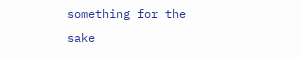something for the sake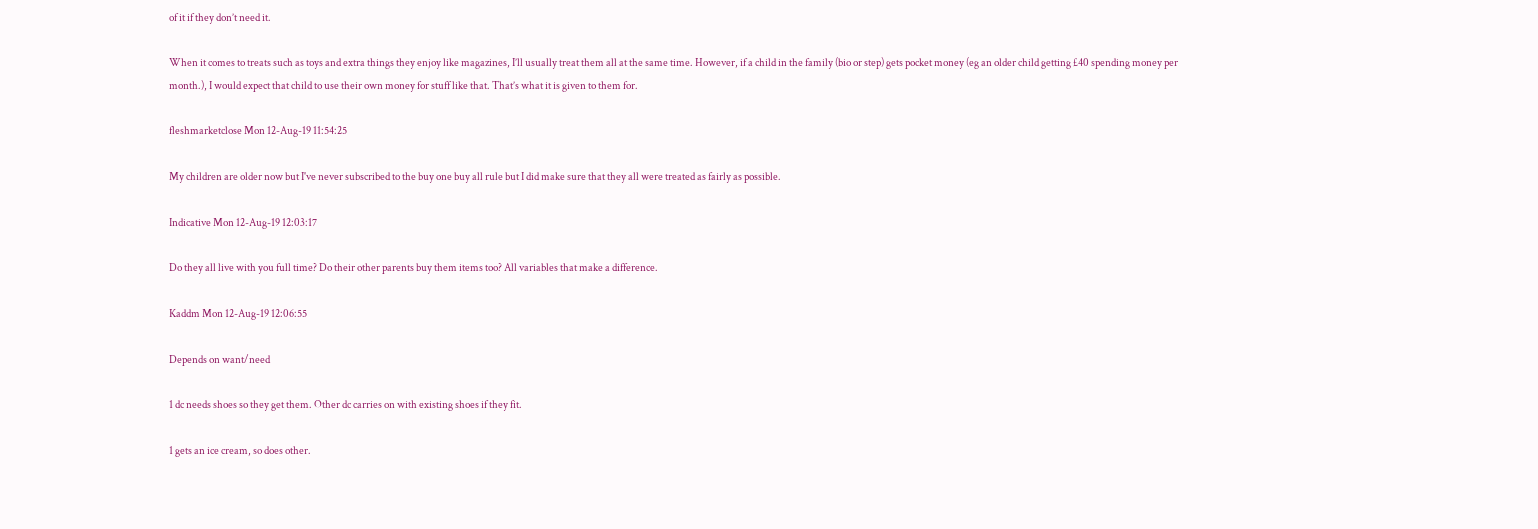of it if they don’t need it.

When it comes to treats such as toys and extra things they enjoy like magazines, I’ll usually treat them all at the same time. However, if a child in the family (bio or step) gets pocket money (eg an older child getting £40 spending money per month.), I would expect that child to use their own money for stuff like that. That’s what it is given to them for.

fleshmarketclose Mon 12-Aug-19 11:54:25

My children are older now but I've never subscribed to the buy one buy all rule but I did make sure that they all were treated as fairly as possible.

Indicative Mon 12-Aug-19 12:03:17

Do they all live with you full time? Do their other parents buy them items too? All variables that make a difference.

Kaddm Mon 12-Aug-19 12:06:55

Depends on want/need

1 dc needs shoes so they get them. Other dc carries on with existing shoes if they fit.

1 gets an ice cream, so does other.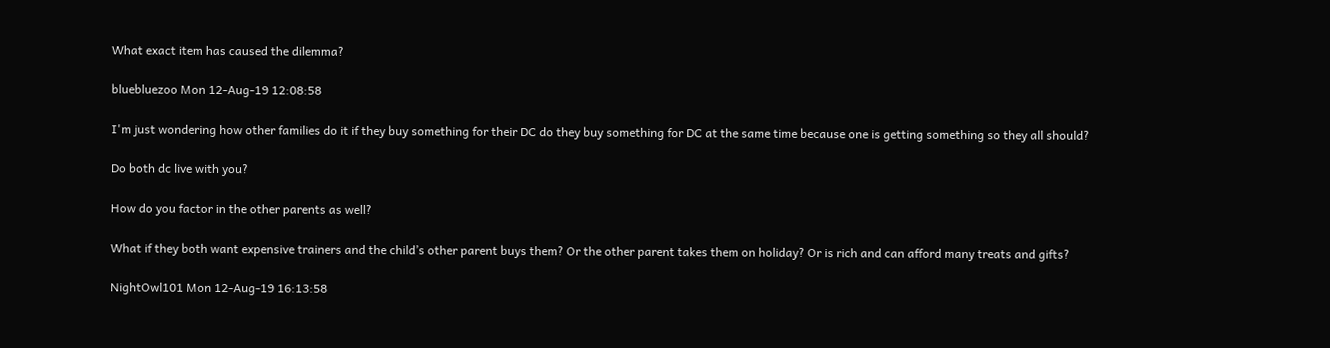What exact item has caused the dilemma?

bluebluezoo Mon 12-Aug-19 12:08:58

I'm just wondering how other families do it if they buy something for their DC do they buy something for DC at the same time because one is getting something so they all should?

Do both dc live with you?

How do you factor in the other parents as well?

What if they both want expensive trainers and the child’s other parent buys them? Or the other parent takes them on holiday? Or is rich and can afford many treats and gifts?

NightOwl101 Mon 12-Aug-19 16:13:58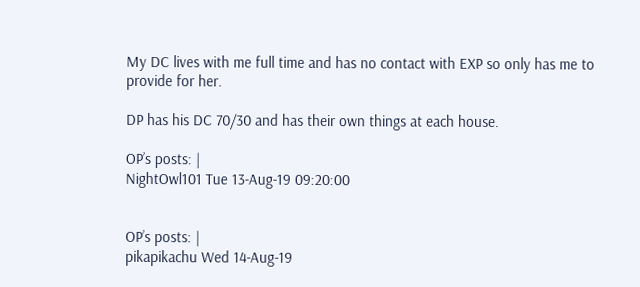My DC lives with me full time and has no contact with EXP so only has me to provide for her.

DP has his DC 70/30 and has their own things at each house.

OP’s posts: |
NightOwl101 Tue 13-Aug-19 09:20:00


OP’s posts: |
pikapikachu Wed 14-Aug-19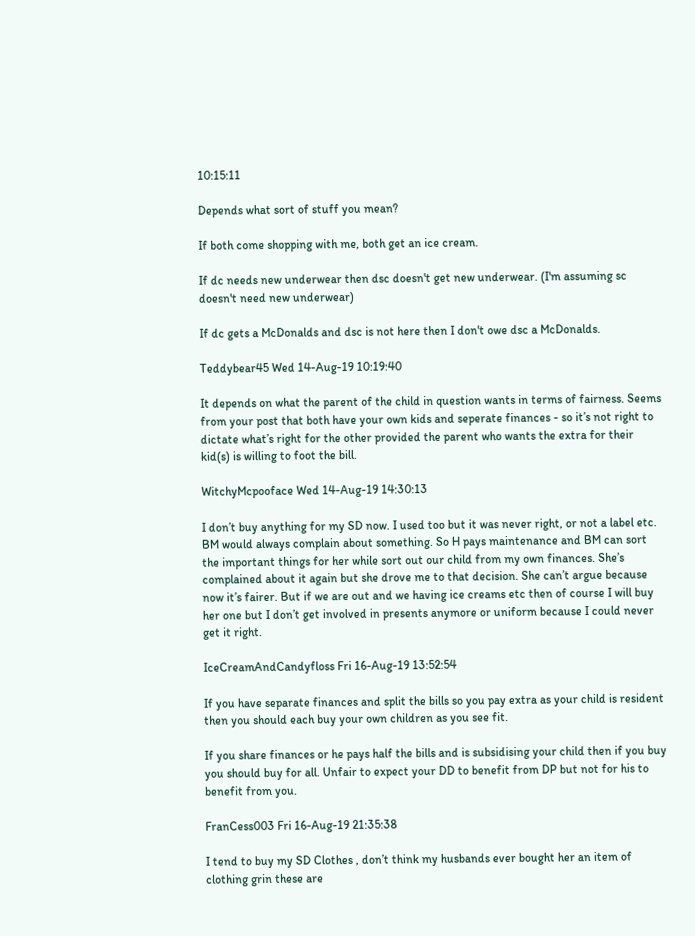10:15:11

Depends what sort of stuff you mean?

If both come shopping with me, both get an ice cream.

If dc needs new underwear then dsc doesn't get new underwear. (I'm assuming sc doesn't need new underwear)

If dc gets a McDonalds and dsc is not here then I don't owe dsc a McDonalds.

Teddybear45 Wed 14-Aug-19 10:19:40

It depends on what the parent of the child in question wants in terms of fairness. Seems from your post that both have your own kids and seperate finances - so it’s not right to dictate what’s right for the other provided the parent who wants the extra for their kid(s) is willing to foot the bill.

WitchyMcpooface Wed 14-Aug-19 14:30:13

I don’t buy anything for my SD now. I used too but it was never right, or not a label etc. BM would always complain about something. So H pays maintenance and BM can sort the important things for her while sort out our child from my own finances. She’s complained about it again but she drove me to that decision. She can’t argue because now it’s fairer. But if we are out and we having ice creams etc then of course I will buy her one but I don’t get involved in presents anymore or uniform because I could never get it right.

IceCreamAndCandyfloss Fri 16-Aug-19 13:52:54

If you have separate finances and split the bills so you pay extra as your child is resident then you should each buy your own children as you see fit.

If you share finances or he pays half the bills and is subsidising your child then if you buy you should buy for all. Unfair to expect your DD to benefit from DP but not for his to benefit from you.

FranCess003 Fri 16-Aug-19 21:35:38

I tend to buy my SD Clothes , don’t think my husbands ever bought her an item of clothing grin these are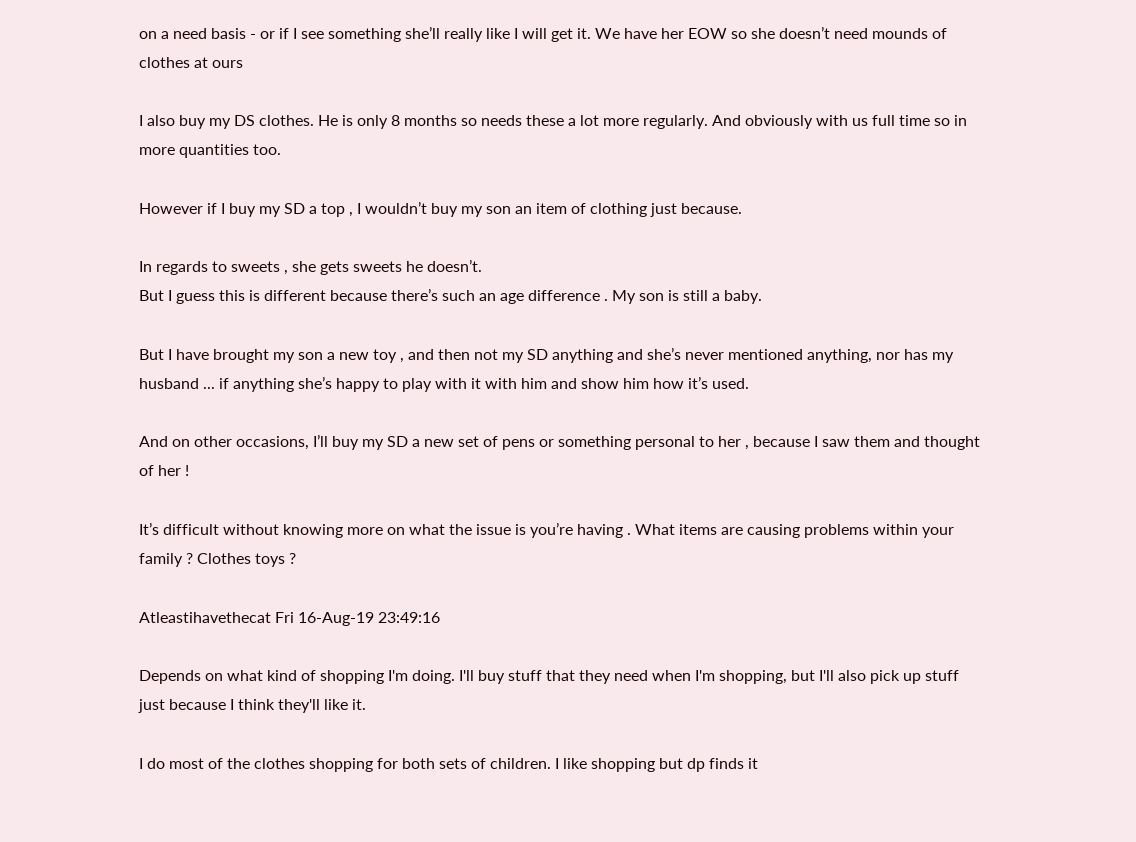on a need basis - or if I see something she’ll really like I will get it. We have her EOW so she doesn’t need mounds of clothes at ours

I also buy my DS clothes. He is only 8 months so needs these a lot more regularly. And obviously with us full time so in more quantities too.

However if I buy my SD a top , I wouldn’t buy my son an item of clothing just because.

In regards to sweets , she gets sweets he doesn’t.
But I guess this is different because there’s such an age difference . My son is still a baby.

But I have brought my son a new toy , and then not my SD anything and she’s never mentioned anything, nor has my husband ... if anything she’s happy to play with it with him and show him how it’s used.

And on other occasions, I’ll buy my SD a new set of pens or something personal to her , because I saw them and thought of her !

It’s difficult without knowing more on what the issue is you’re having . What items are causing problems within your family ? Clothes toys ?

Atleastihavethecat Fri 16-Aug-19 23:49:16

Depends on what kind of shopping I'm doing. I'll buy stuff that they need when I'm shopping, but I'll also pick up stuff just because I think they'll like it.

I do most of the clothes shopping for both sets of children. I like shopping but dp finds it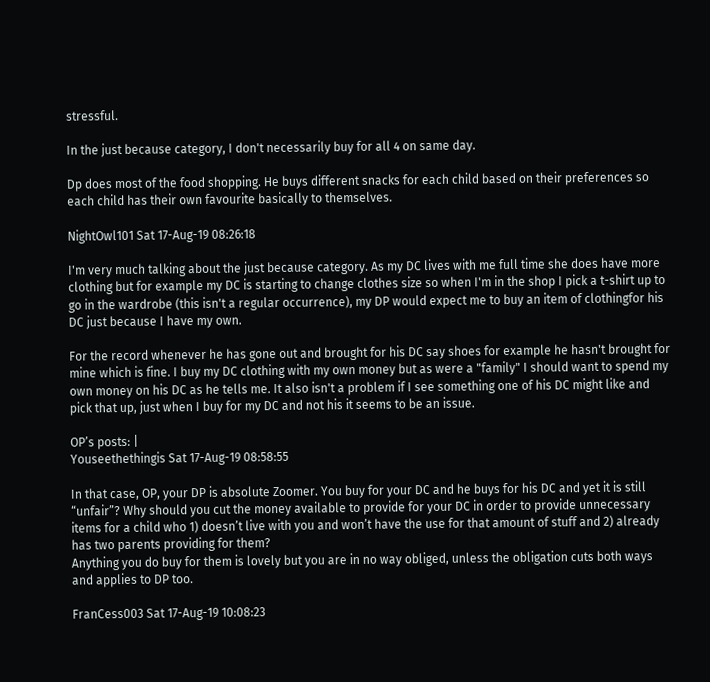stressful.

In the just because category, I don't necessarily buy for all 4 on same day.

Dp does most of the food shopping. He buys different snacks for each child based on their preferences so each child has their own favourite basically to themselves.

NightOwl101 Sat 17-Aug-19 08:26:18

I'm very much talking about the just because category. As my DC lives with me full time she does have more clothing but for example my DC is starting to change clothes size so when I'm in the shop I pick a t-shirt up to go in the wardrobe (this isn't a regular occurrence), my DP would expect me to buy an item of clothingfor his DC just because I have my own.

For the record whenever he has gone out and brought for his DC say shoes for example he hasn't brought for mine which is fine. I buy my DC clothing with my own money but as were a "family" I should want to spend my own money on his DC as he tells me. It also isn't a problem if I see something one of his DC might like and pick that up, just when I buy for my DC and not his it seems to be an issue.

OP’s posts: |
Youseethethingis Sat 17-Aug-19 08:58:55

In that case, OP, your DP is absolute Zoomer. You buy for your DC and he buys for his DC and yet it is still “unfair”? Why should you cut the money available to provide for your DC in order to provide unnecessary items for a child who 1) doesn’t live with you and won’t have the use for that amount of stuff and 2) already has two parents providing for them?
Anything you do buy for them is lovely but you are in no way obliged, unless the obligation cuts both ways and applies to DP too.

FranCess003 Sat 17-Aug-19 10:08:23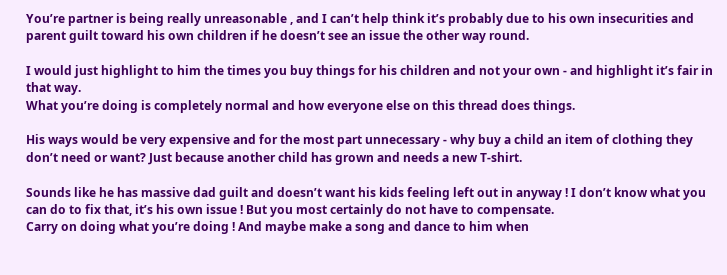You’re partner is being really unreasonable , and I can’t help think it’s probably due to his own insecurities and parent guilt toward his own children if he doesn’t see an issue the other way round.

I would just highlight to him the times you buy things for his children and not your own - and highlight it’s fair in that way.
What you’re doing is completely normal and how everyone else on this thread does things.

His ways would be very expensive and for the most part unnecessary - why buy a child an item of clothing they don’t need or want? Just because another child has grown and needs a new T-shirt.

Sounds like he has massive dad guilt and doesn’t want his kids feeling left out in anyway ! I don’t know what you can do to fix that, it’s his own issue ! But you most certainly do not have to compensate.
Carry on doing what you’re doing ! And maybe make a song and dance to him when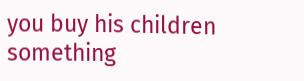you buy his children something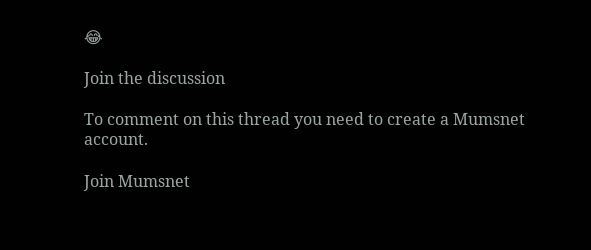😂

Join the discussion

To comment on this thread you need to create a Mumsnet account.

Join Mumsnet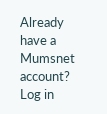Already have a Mumsnet account? Log in